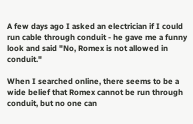A few days ago I asked an electrician if I could run cable through conduit - he gave me a funny look and said "No, Romex is not allowed in conduit."

When I searched online, there seems to be a wide belief that Romex cannot be run through conduit, but no one can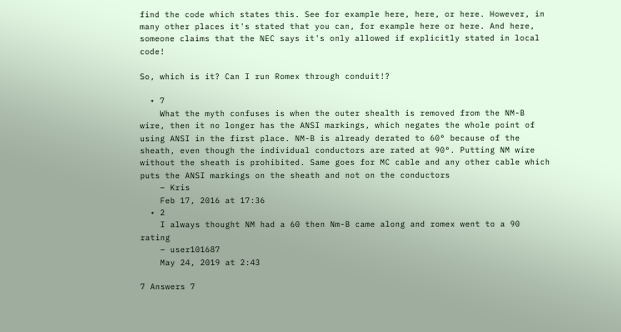find the code which states this. See for example here, here, or here. However, in many other places it's stated that you can, for example here or here. And here, someone claims that the NEC says it's only allowed if explicitly stated in local code!

So, which is it? Can I run Romex through conduit!?

  • 7
    What the myth confuses is when the outer shealth is removed from the NM-B wire, then it no longer has the ANSI markings, which negates the whole point of using ANSI in the first place. NM-B is already derated to 60° because of the sheath, even though the individual conductors are rated at 90°. Putting NM wire without the sheath is prohibited. Same goes for MC cable and any other cable which puts the ANSI markings on the sheath and not on the conductors
    – Kris
    Feb 17, 2016 at 17:36
  • 2
    I always thought NM had a 60 then Nm-B came along and romex went to a 90 rating
    – user101687
    May 24, 2019 at 2:43

7 Answers 7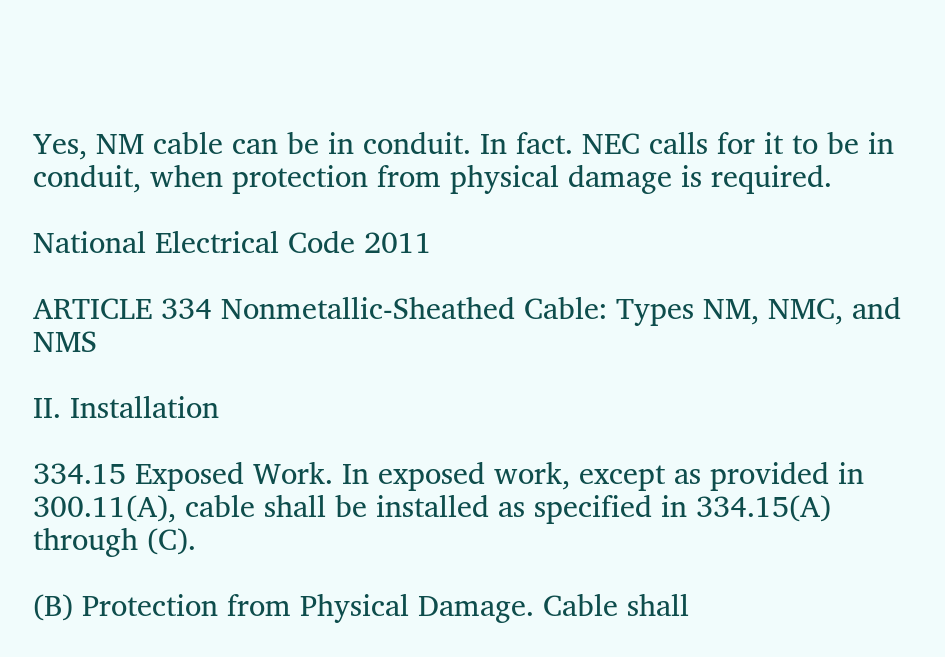Yes, NM cable can be in conduit. In fact. NEC calls for it to be in conduit, when protection from physical damage is required.

National Electrical Code 2011

ARTICLE 334 Nonmetallic-Sheathed Cable: Types NM, NMC, and NMS

II. Installation

334.15 Exposed Work. In exposed work, except as provided in 300.11(A), cable shall be installed as specified in 334.15(A) through (C).

(B) Protection from Physical Damage. Cable shall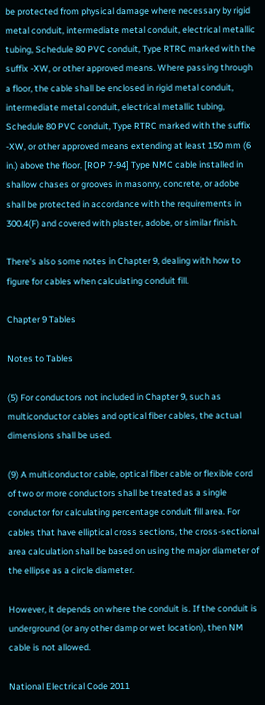be protected from physical damage where necessary by rigid metal conduit, intermediate metal conduit, electrical metallic tubing, Schedule 80 PVC conduit, Type RTRC marked with the suffix -XW, or other approved means. Where passing through a floor, the cable shall be enclosed in rigid metal conduit, intermediate metal conduit, electrical metallic tubing, Schedule 80 PVC conduit, Type RTRC marked with the suffix -XW, or other approved means extending at least 150 mm (6 in.) above the floor. [ROP 7-94] Type NMC cable installed in shallow chases or grooves in masonry, concrete, or adobe shall be protected in accordance with the requirements in 300.4(F) and covered with plaster, adobe, or similar finish.

There's also some notes in Chapter 9, dealing with how to figure for cables when calculating conduit fill.

Chapter 9 Tables

Notes to Tables

(5) For conductors not included in Chapter 9, such as multiconductor cables and optical fiber cables, the actual dimensions shall be used.

(9) A multiconductor cable, optical fiber cable or flexible cord of two or more conductors shall be treated as a single conductor for calculating percentage conduit fill area. For cables that have elliptical cross sections, the cross-sectional area calculation shall be based on using the major diameter of the ellipse as a circle diameter.

However, it depends on where the conduit is. If the conduit is underground (or any other damp or wet location), then NM cable is not allowed.

National Electrical Code 2011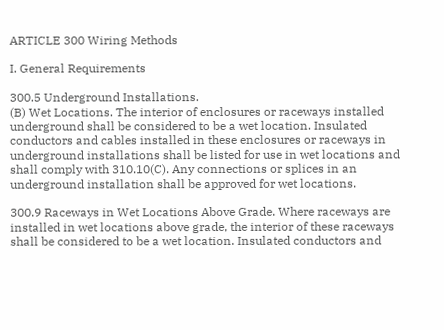ARTICLE 300 Wiring Methods

I. General Requirements

300.5 Underground Installations.
(B) Wet Locations. The interior of enclosures or raceways installed underground shall be considered to be a wet location. Insulated conductors and cables installed in these enclosures or raceways in underground installations shall be listed for use in wet locations and shall comply with 310.10(C). Any connections or splices in an underground installation shall be approved for wet locations.

300.9 Raceways in Wet Locations Above Grade. Where raceways are installed in wet locations above grade, the interior of these raceways shall be considered to be a wet location. Insulated conductors and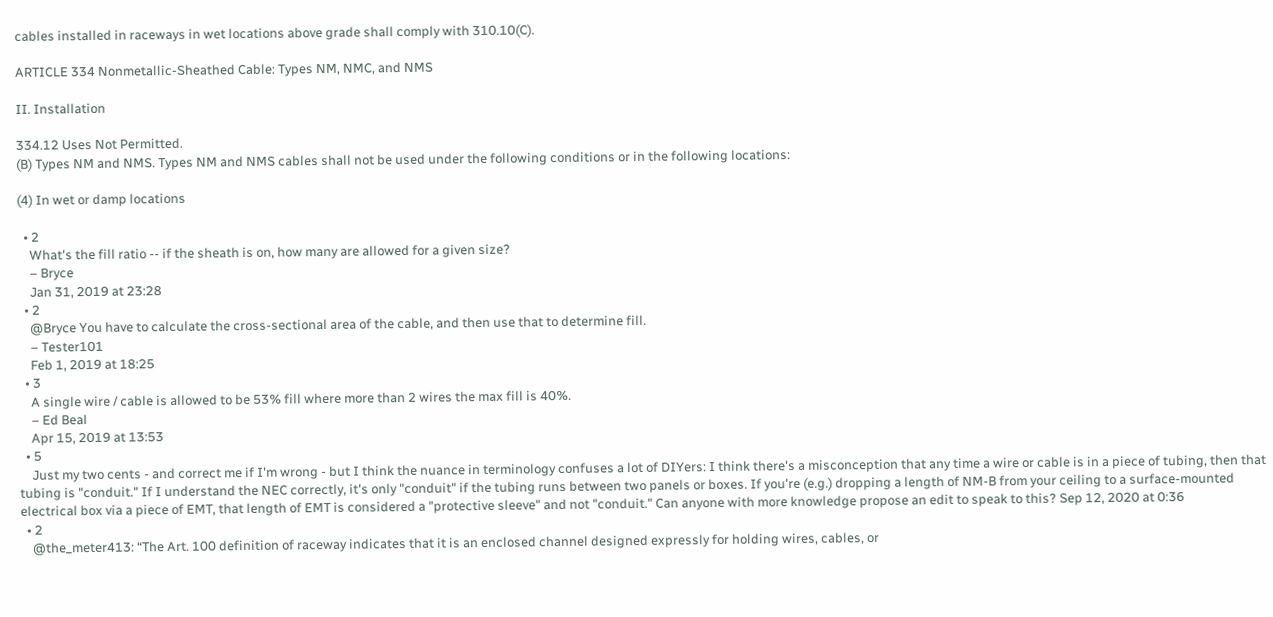cables installed in raceways in wet locations above grade shall comply with 310.10(C).

ARTICLE 334 Nonmetallic-Sheathed Cable: Types NM, NMC, and NMS

II. Installation

334.12 Uses Not Permitted.
(B) Types NM and NMS. Types NM and NMS cables shall not be used under the following conditions or in the following locations:

(4) In wet or damp locations

  • 2
    What's the fill ratio -- if the sheath is on, how many are allowed for a given size?
    – Bryce
    Jan 31, 2019 at 23:28
  • 2
    @Bryce You have to calculate the cross-sectional area of the cable, and then use that to determine fill.
    – Tester101
    Feb 1, 2019 at 18:25
  • 3
    A single wire / cable is allowed to be 53% fill where more than 2 wires the max fill is 40%.
    – Ed Beal
    Apr 15, 2019 at 13:53
  • 5
    Just my two cents - and correct me if I'm wrong - but I think the nuance in terminology confuses a lot of DIYers: I think there's a misconception that any time a wire or cable is in a piece of tubing, then that tubing is "conduit." If I understand the NEC correctly, it's only "conduit" if the tubing runs between two panels or boxes. If you're (e.g.) dropping a length of NM-B from your ceiling to a surface-mounted electrical box via a piece of EMT, that length of EMT is considered a "protective sleeve" and not "conduit." Can anyone with more knowledge propose an edit to speak to this? Sep 12, 2020 at 0:36
  • 2
    @the_meter413: “The Art. 100 definition of raceway indicates that it is an enclosed channel designed expressly for holding wires, cables, or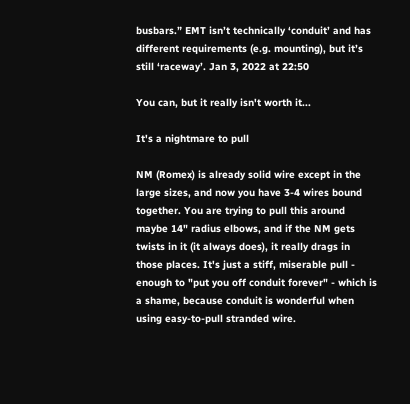busbars.” EMT isn’t technically ‘conduit’ and has different requirements (e.g. mounting), but it’s still ‘raceway’. Jan 3, 2022 at 22:50

You can, but it really isn't worth it...

It's a nightmare to pull

NM (Romex) is already solid wire except in the large sizes, and now you have 3-4 wires bound together. You are trying to pull this around maybe 14" radius elbows, and if the NM gets twists in it (it always does), it really drags in those places. It's just a stiff, miserable pull - enough to "put you off conduit forever" - which is a shame, because conduit is wonderful when using easy-to-pull stranded wire.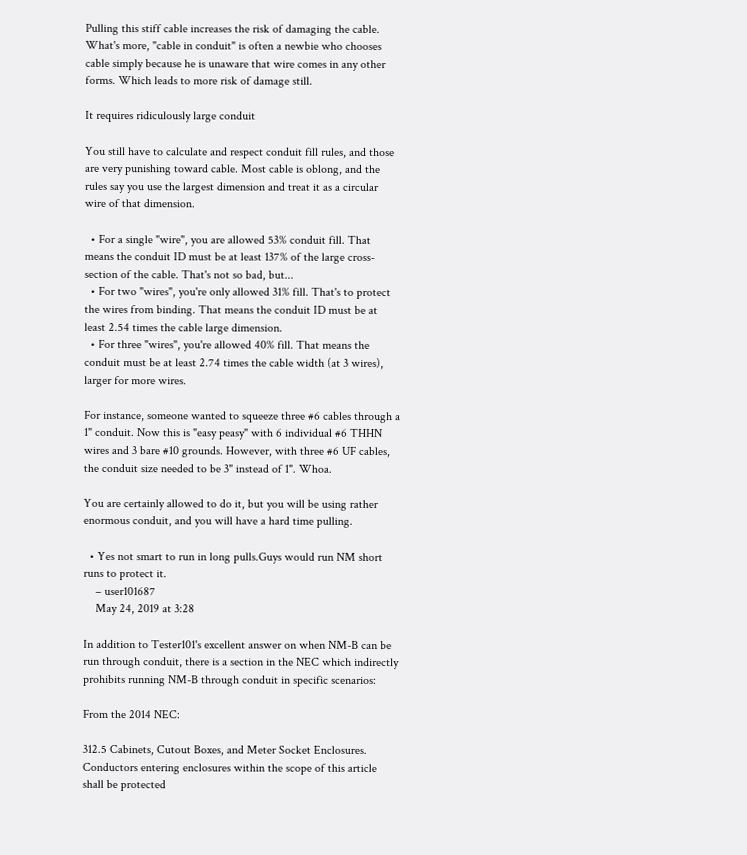Pulling this stiff cable increases the risk of damaging the cable. What's more, "cable in conduit" is often a newbie who chooses cable simply because he is unaware that wire comes in any other forms. Which leads to more risk of damage still.

It requires ridiculously large conduit

You still have to calculate and respect conduit fill rules, and those are very punishing toward cable. Most cable is oblong, and the rules say you use the largest dimension and treat it as a circular wire of that dimension.

  • For a single "wire", you are allowed 53% conduit fill. That means the conduit ID must be at least 137% of the large cross-section of the cable. That's not so bad, but...
  • For two "wires", you're only allowed 31% fill. That's to protect the wires from binding. That means the conduit ID must be at least 2.54 times the cable large dimension.
  • For three "wires", you're allowed 40% fill. That means the conduit must be at least 2.74 times the cable width (at 3 wires), larger for more wires.

For instance, someone wanted to squeeze three #6 cables through a 1" conduit. Now this is "easy peasy" with 6 individual #6 THHN wires and 3 bare #10 grounds. However, with three #6 UF cables, the conduit size needed to be 3" instead of 1". Whoa.

You are certainly allowed to do it, but you will be using rather enormous conduit, and you will have a hard time pulling.

  • Yes not smart to run in long pulls.Guys would run NM short runs to protect it.
    – user101687
    May 24, 2019 at 3:28

In addition to Tester101's excellent answer on when NM-B can be run through conduit, there is a section in the NEC which indirectly prohibits running NM-B through conduit in specific scenarios:

From the 2014 NEC:

312.5 Cabinets, Cutout Boxes, and Meter Socket Enclosures. Conductors entering enclosures within the scope of this article shall be protected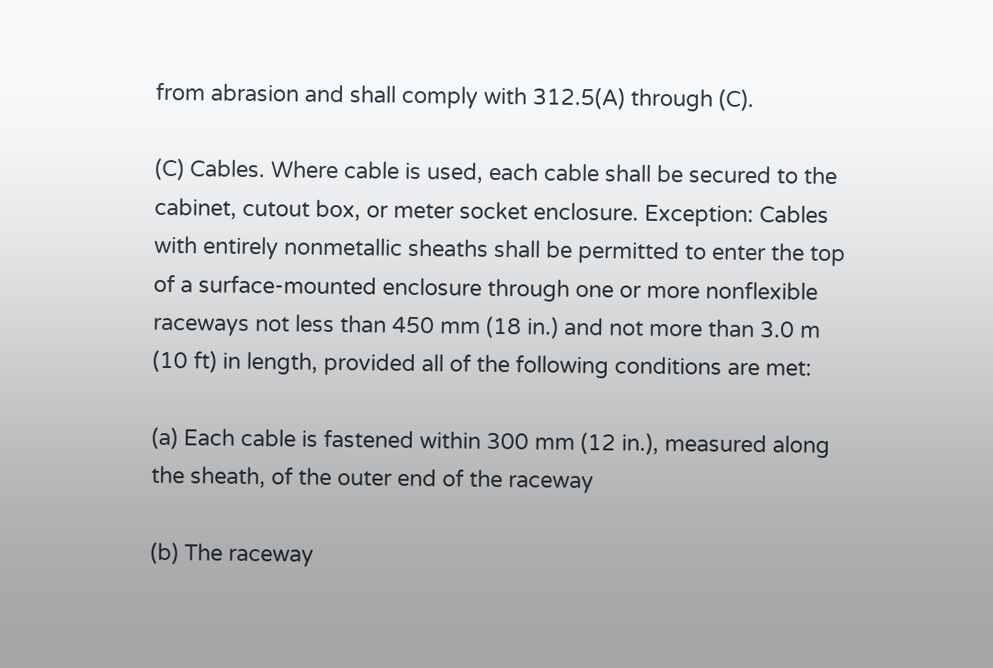from abrasion and shall comply with 312.5(A) through (C).

(C) Cables. Where cable is used, each cable shall be secured to the cabinet, cutout box, or meter socket enclosure. Exception: Cables with entirely nonmetallic sheaths shall be permitted to enter the top of a surface-mounted enclosure through one or more nonflexible raceways not less than 450 mm (18 in.) and not more than 3.0 m (10 ft) in length, provided all of the following conditions are met:

(a) Each cable is fastened within 300 mm (12 in.), measured along the sheath, of the outer end of the raceway

(b) The raceway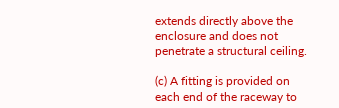extends directly above the enclosure and does not penetrate a structural ceiling.

(c) A fitting is provided on each end of the raceway to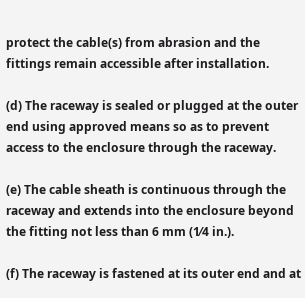protect the cable(s) from abrasion and the fittings remain accessible after installation.

(d) The raceway is sealed or plugged at the outer end using approved means so as to prevent access to the enclosure through the raceway.

(e) The cable sheath is continuous through the raceway and extends into the enclosure beyond the fitting not less than 6 mm (1⁄4 in.).

(f) The raceway is fastened at its outer end and at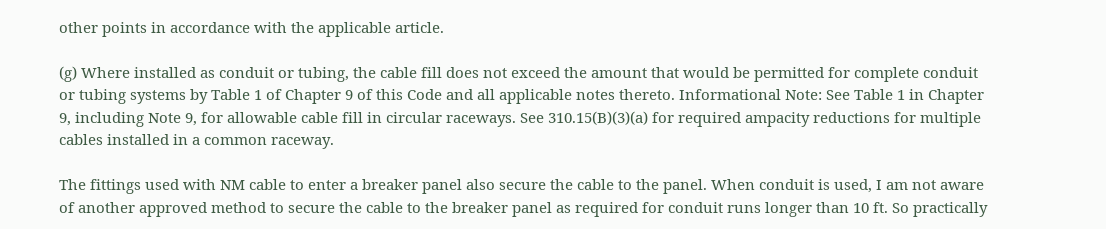other points in accordance with the applicable article.

(g) Where installed as conduit or tubing, the cable fill does not exceed the amount that would be permitted for complete conduit or tubing systems by Table 1 of Chapter 9 of this Code and all applicable notes thereto. Informational Note: See Table 1 in Chapter 9, including Note 9, for allowable cable fill in circular raceways. See 310.15(B)(3)(a) for required ampacity reductions for multiple cables installed in a common raceway.

The fittings used with NM cable to enter a breaker panel also secure the cable to the panel. When conduit is used, I am not aware of another approved method to secure the cable to the breaker panel as required for conduit runs longer than 10 ft. So practically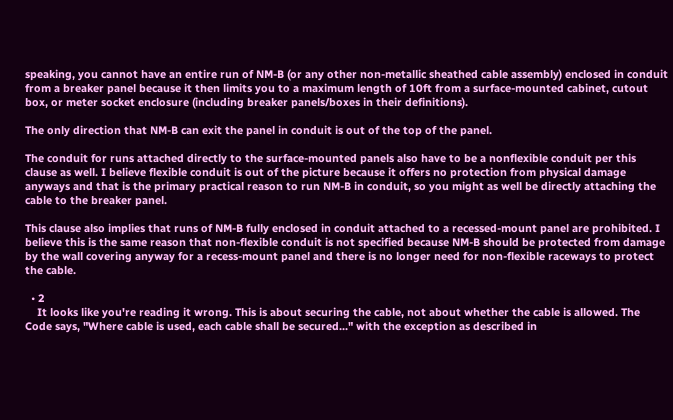speaking, you cannot have an entire run of NM-B (or any other non-metallic sheathed cable assembly) enclosed in conduit from a breaker panel because it then limits you to a maximum length of 10ft from a surface-mounted cabinet, cutout box, or meter socket enclosure (including breaker panels/boxes in their definitions).

The only direction that NM-B can exit the panel in conduit is out of the top of the panel.

The conduit for runs attached directly to the surface-mounted panels also have to be a nonflexible conduit per this clause as well. I believe flexible conduit is out of the picture because it offers no protection from physical damage anyways and that is the primary practical reason to run NM-B in conduit, so you might as well be directly attaching the cable to the breaker panel.

This clause also implies that runs of NM-B fully enclosed in conduit attached to a recessed-mount panel are prohibited. I believe this is the same reason that non-flexible conduit is not specified because NM-B should be protected from damage by the wall covering anyway for a recess-mount panel and there is no longer need for non-flexible raceways to protect the cable.

  • 2
    It looks like you're reading it wrong. This is about securing the cable, not about whether the cable is allowed. The Code says, "Where cable is used, each cable shall be secured..." with the exception as described in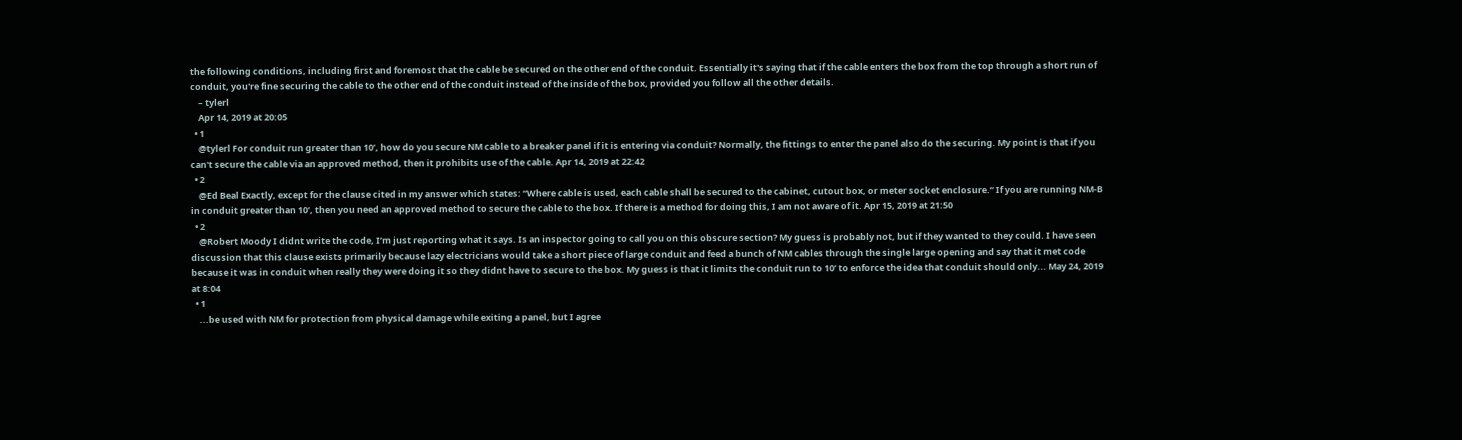the following conditions, including first and foremost that the cable be secured on the other end of the conduit. Essentially it's saying that if the cable enters the box from the top through a short run of conduit, you're fine securing the cable to the other end of the conduit instead of the inside of the box, provided you follow all the other details.
    – tylerl
    Apr 14, 2019 at 20:05
  • 1
    @tylerl For conduit run greater than 10’, how do you secure NM cable to a breaker panel if it is entering via conduit? Normally, the fittings to enter the panel also do the securing. My point is that if you can't secure the cable via an approved method, then it prohibits use of the cable. Apr 14, 2019 at 22:42
  • 2
    @Ed Beal Exactly, except for the clause cited in my answer which states: “Where cable is used, each cable shall be secured to the cabinet, cutout box, or meter socket enclosure.“ If you are running NM-B in conduit greater than 10’, then you need an approved method to secure the cable to the box. If there is a method for doing this, I am not aware of it. Apr 15, 2019 at 21:50
  • 2
    @Robert Moody I didnt write the code, I’m just reporting what it says. Is an inspector going to call you on this obscure section? My guess is probably not, but if they wanted to they could. I have seen discussion that this clause exists primarily because lazy electricians would take a short piece of large conduit and feed a bunch of NM cables through the single large opening and say that it met code because it was in conduit when really they were doing it so they didnt have to secure to the box. My guess is that it limits the conduit run to 10’ to enforce the idea that conduit should only... May 24, 2019 at 8:04
  • 1
    ...be used with NM for protection from physical damage while exiting a panel, but I agree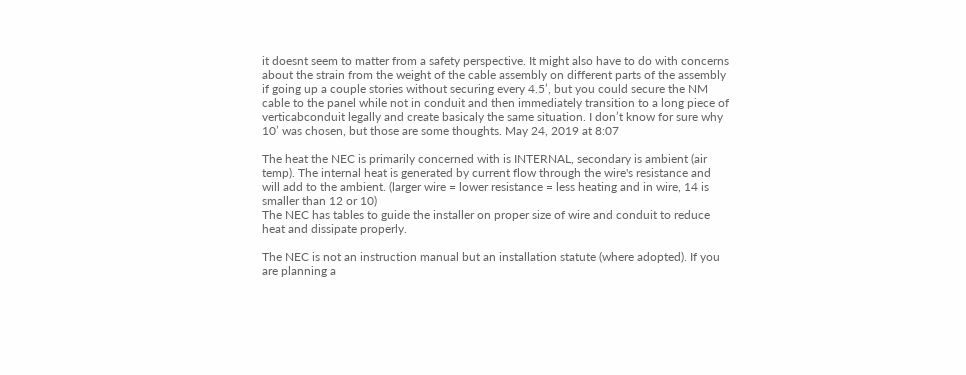it doesnt seem to matter from a safety perspective. It might also have to do with concerns about the strain from the weight of the cable assembly on different parts of the assembly if going up a couple stories without securing every 4.5’, but you could secure the NM cable to the panel while not in conduit and then immediately transition to a long piece of verticabconduit legally and create basicaly the same situation. I don’t know for sure why 10’ was chosen, but those are some thoughts. May 24, 2019 at 8:07

The heat the NEC is primarily concerned with is INTERNAL, secondary is ambient (air temp). The internal heat is generated by current flow through the wire's resistance and will add to the ambient. (larger wire = lower resistance = less heating and in wire, 14 is smaller than 12 or 10)
The NEC has tables to guide the installer on proper size of wire and conduit to reduce heat and dissipate properly.

The NEC is not an instruction manual but an installation statute (where adopted). If you are planning a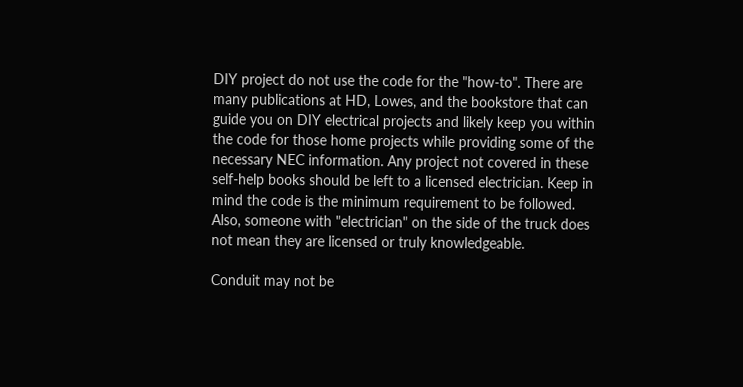DIY project do not use the code for the "how-to". There are many publications at HD, Lowes, and the bookstore that can guide you on DIY electrical projects and likely keep you within the code for those home projects while providing some of the necessary NEC information. Any project not covered in these self-help books should be left to a licensed electrician. Keep in mind the code is the minimum requirement to be followed. Also, someone with "electrician" on the side of the truck does not mean they are licensed or truly knowledgeable.

Conduit may not be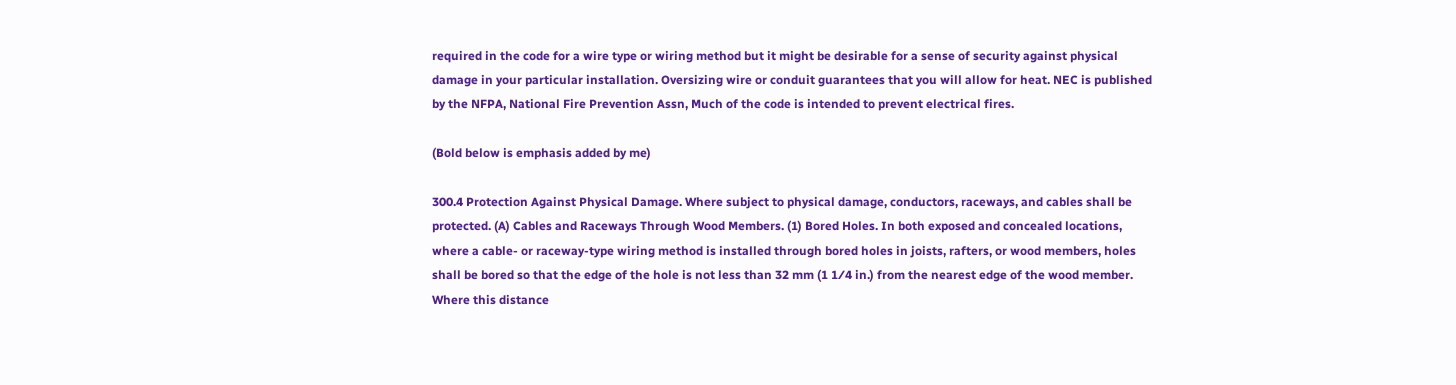required in the code for a wire type or wiring method but it might be desirable for a sense of security against physical damage in your particular installation. Oversizing wire or conduit guarantees that you will allow for heat. NEC is published by the NFPA, National Fire Prevention Assn, Much of the code is intended to prevent electrical fires.

(Bold below is emphasis added by me)

300.4 Protection Against Physical Damage. Where subject to physical damage, conductors, raceways, and cables shall be protected. (A) Cables and Raceways Through Wood Members. (1) Bored Holes. In both exposed and concealed locations, where a cable- or raceway-type wiring method is installed through bored holes in joists, rafters, or wood members, holes shall be bored so that the edge of the hole is not less than 32 mm (1 1⁄4 in.) from the nearest edge of the wood member. Where this distance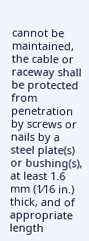cannot be maintained, the cable or raceway shall be protected from penetration by screws or nails by a steel plate(s) or bushing(s), at least 1.6 mm (1⁄16 in.) thick, and of appropriate length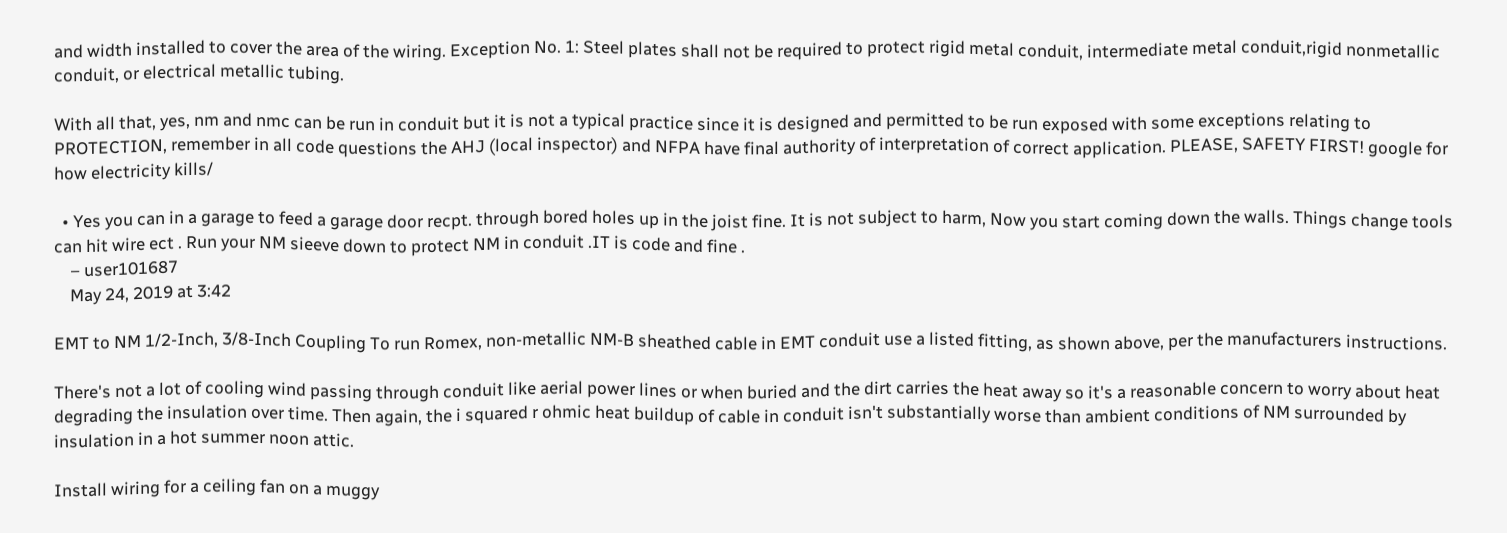and width installed to cover the area of the wiring. Exception No. 1: Steel plates shall not be required to protect rigid metal conduit, intermediate metal conduit,rigid nonmetallic conduit, or electrical metallic tubing.

With all that, yes, nm and nmc can be run in conduit but it is not a typical practice since it is designed and permitted to be run exposed with some exceptions relating to PROTECTION, remember in all code questions the AHJ (local inspector) and NFPA have final authority of interpretation of correct application. PLEASE, SAFETY FIRST! google for how electricity kills/

  • Yes you can in a garage to feed a garage door recpt. through bored holes up in the joist fine. It is not subject to harm, Now you start coming down the walls. Things change tools can hit wire ect . Run your NM sieeve down to protect NM in conduit .IT is code and fine .
    – user101687
    May 24, 2019 at 3:42

EMT to NM 1/2-Inch, 3/8-Inch Coupling To run Romex, non-metallic NM-B sheathed cable in EMT conduit use a listed fitting, as shown above, per the manufacturers instructions.

There's not a lot of cooling wind passing through conduit like aerial power lines or when buried and the dirt carries the heat away so it's a reasonable concern to worry about heat degrading the insulation over time. Then again, the i squared r ohmic heat buildup of cable in conduit isn't substantially worse than ambient conditions of NM surrounded by insulation in a hot summer noon attic.

Install wiring for a ceiling fan on a muggy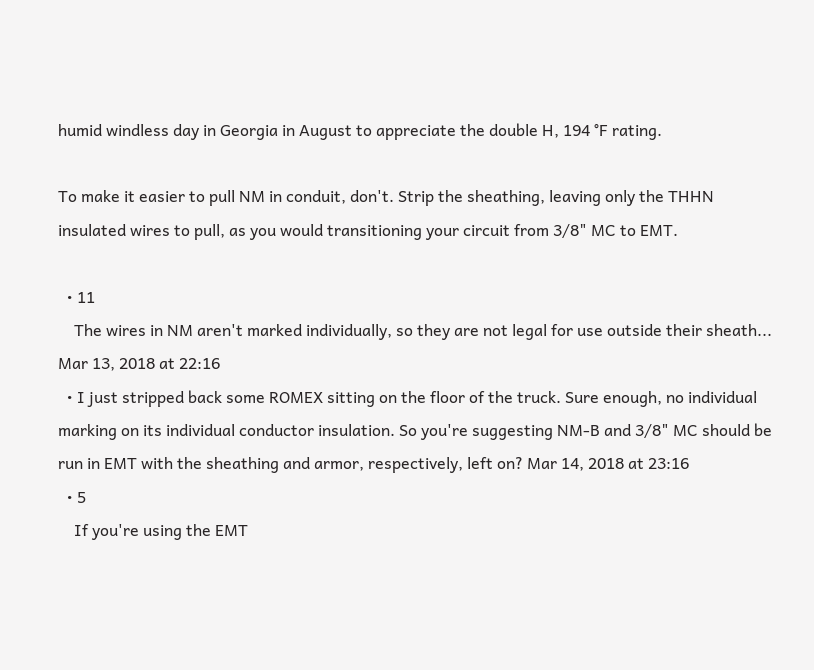humid windless day in Georgia in August to appreciate the double H, 194 °F rating.

To make it easier to pull NM in conduit, don't. Strip the sheathing, leaving only the THHN insulated wires to pull, as you would transitioning your circuit from 3/8" MC to EMT.

  • 11
    The wires in NM aren't marked individually, so they are not legal for use outside their sheath... Mar 13, 2018 at 22:16
  • I just stripped back some ROMEX sitting on the floor of the truck. Sure enough, no individual marking on its individual conductor insulation. So you're suggesting NM-B and 3/8" MC should be run in EMT with the sheathing and armor, respectively, left on? Mar 14, 2018 at 23:16
  • 5
    If you're using the EMT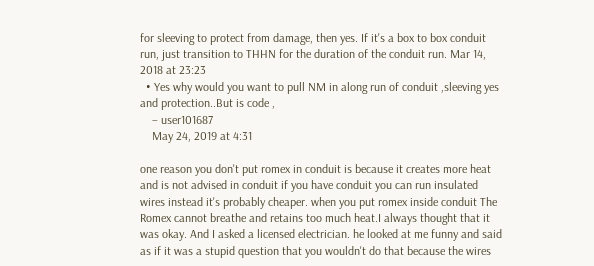for sleeving to protect from damage, then yes. If it's a box to box conduit run, just transition to THHN for the duration of the conduit run. Mar 14, 2018 at 23:23
  • Yes why would you want to pull NM in along run of conduit ,sleeving yes and protection..But is code ,
    – user101687
    May 24, 2019 at 4:31

one reason you don't put romex in conduit is because it creates more heat and is not advised in conduit if you have conduit you can run insulated wires instead it's probably cheaper. when you put romex inside conduit The Romex cannot breathe and retains too much heat.I always thought that it was okay. And I asked a licensed electrician. he looked at me funny and said as if it was a stupid question that you wouldn't do that because the wires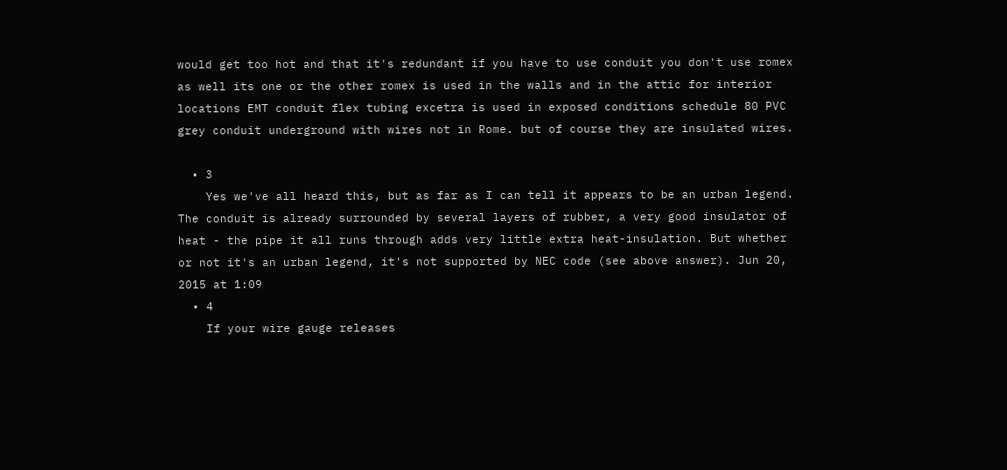would get too hot and that it's redundant if you have to use conduit you don't use romex as well its one or the other romex is used in the walls and in the attic for interior locations EMT conduit flex tubing excetra is used in exposed conditions schedule 80 PVC grey conduit underground with wires not in Rome. but of course they are insulated wires.

  • 3
    Yes we've all heard this, but as far as I can tell it appears to be an urban legend. The conduit is already surrounded by several layers of rubber, a very good insulator of heat - the pipe it all runs through adds very little extra heat-insulation. But whether or not it's an urban legend, it's not supported by NEC code (see above answer). Jun 20, 2015 at 1:09
  • 4
    If your wire gauge releases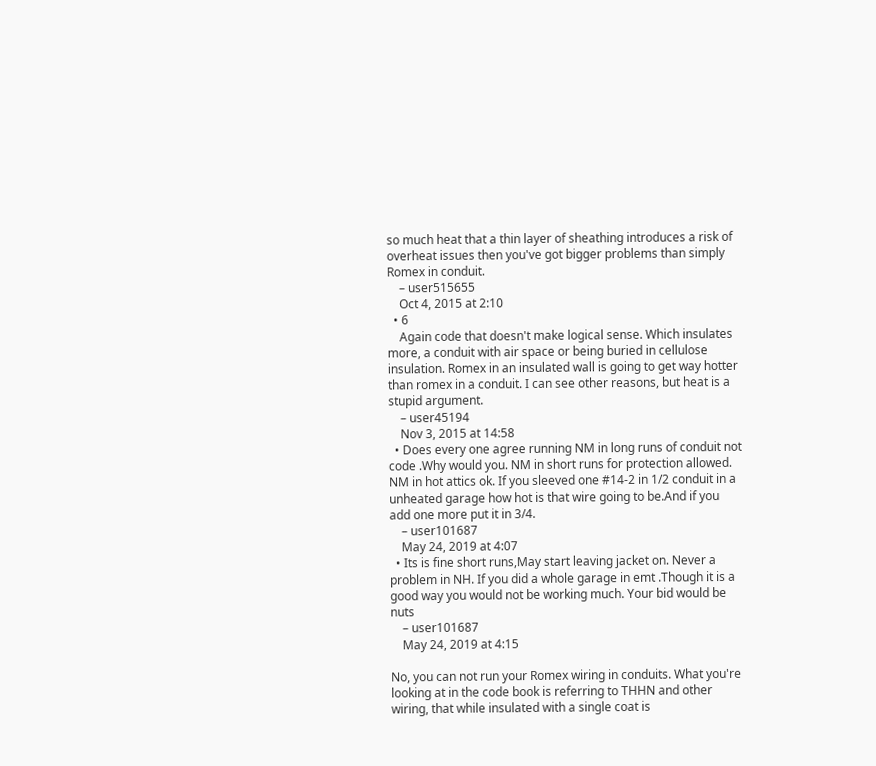so much heat that a thin layer of sheathing introduces a risk of overheat issues then you've got bigger problems than simply Romex in conduit.
    – user515655
    Oct 4, 2015 at 2:10
  • 6
    Again code that doesn't make logical sense. Which insulates more, a conduit with air space or being buried in cellulose insulation. Romex in an insulated wall is going to get way hotter than romex in a conduit. I can see other reasons, but heat is a stupid argument.
    – user45194
    Nov 3, 2015 at 14:58
  • Does every one agree running NM in long runs of conduit not code .Why would you. NM in short runs for protection allowed. NM in hot attics ok. If you sleeved one #14-2 in 1/2 conduit in a unheated garage how hot is that wire going to be.And if you add one more put it in 3/4.
    – user101687
    May 24, 2019 at 4:07
  • Its is fine short runs,May start leaving jacket on. Never a problem in NH. If you did a whole garage in emt .Though it is a good way you would not be working much. Your bid would be nuts
    – user101687
    May 24, 2019 at 4:15

No, you can not run your Romex wiring in conduits. What you're looking at in the code book is referring to THHN and other wiring, that while insulated with a single coat is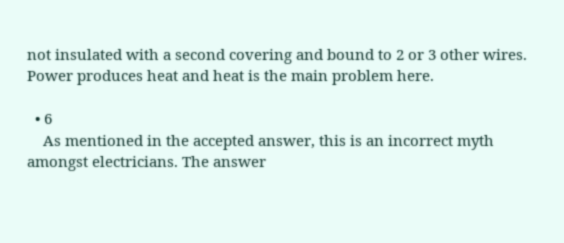not insulated with a second covering and bound to 2 or 3 other wires. Power produces heat and heat is the main problem here.

  • 6
    As mentioned in the accepted answer, this is an incorrect myth amongst electricians. The answer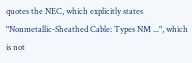quotes the NEC, which explicitly states "Nonmetallic-Sheathed Cable: Types NM ...", which is not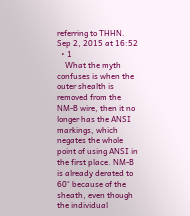referring to THHN. Sep 2, 2015 at 16:52
  • 1
    What the myth confuses is when the outer shealth is removed from the NM-B wire, then it no longer has the ANSI markings, which negates the whole point of using ANSI in the first place. NM-B is already derated to 60° because of the sheath, even though the individual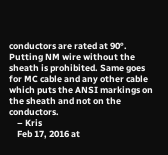conductors are rated at 90°. Putting NM wire without the sheath is prohibited. Same goes for MC cable and any other cable which puts the ANSI markings on the sheath and not on the conductors.
    – Kris
    Feb 17, 2016 at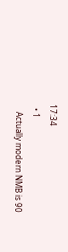17:34
  • 1
    Actually modern NMB is 90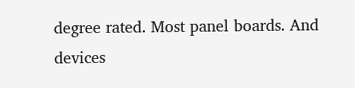degree rated. Most panel boards. And devices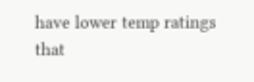have lower temp ratings that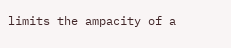limits the ampacity of a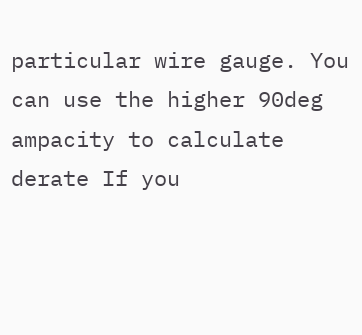particular wire gauge. You can use the higher 90deg ampacity to calculate derate If you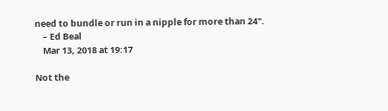need to bundle or run in a nipple for more than 24".
    – Ed Beal
    Mar 13, 2018 at 19:17

Not the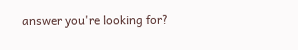answer you're looking for?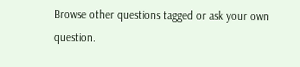Browse other questions tagged or ask your own question.